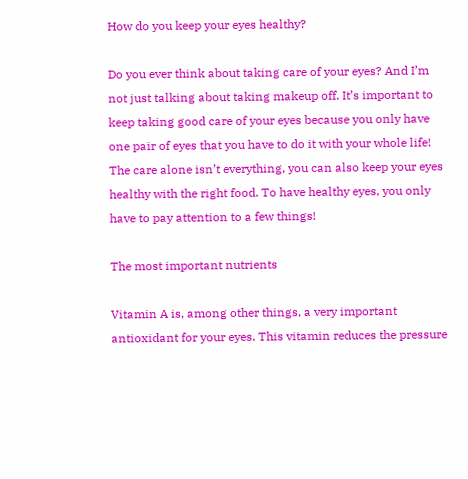How do you keep your eyes healthy?

Do you ever think about taking care of your eyes? And I’m not just talking about taking makeup off. It’s important to keep taking good care of your eyes because you only have one pair of eyes that you have to do it with your whole life! The care alone isn’t everything, you can also keep your eyes healthy with the right food. To have healthy eyes, you only have to pay attention to a few things!

The most important nutrients

Vitamin A is, among other things, a very important antioxidant for your eyes. This vitamin reduces the pressure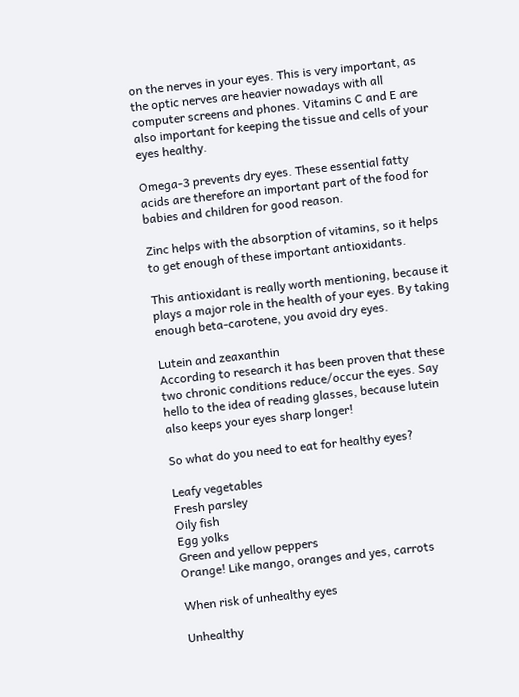on the nerves in your eyes. This is very important, as the optic nerves are heavier nowadays with all computer screens and phones. Vitamins C and E are also important for keeping the tissue and cells of your eyes healthy.

Omega-3 prevents dry eyes. These essential fatty acids are therefore an important part of the food for babies and children for good reason.

Zinc helps with the absorption of vitamins, so it helps to get enough of these important antioxidants.

This antioxidant is really worth mentioning, because it plays a major role in the health of your eyes. By taking enough beta-carotene, you avoid dry eyes.

Lutein and zeaxanthin
According to research it has been proven that these two chronic conditions reduce/occur the eyes. Say hello to the idea of reading glasses, because lutein also keeps your eyes sharp longer!

So what do you need to eat for healthy eyes?

Leafy vegetables
Fresh parsley
Oily fish
Egg yolks
Green and yellow peppers
Orange! Like mango, oranges and yes, carrots

When risk of unhealthy eyes

Unhealthy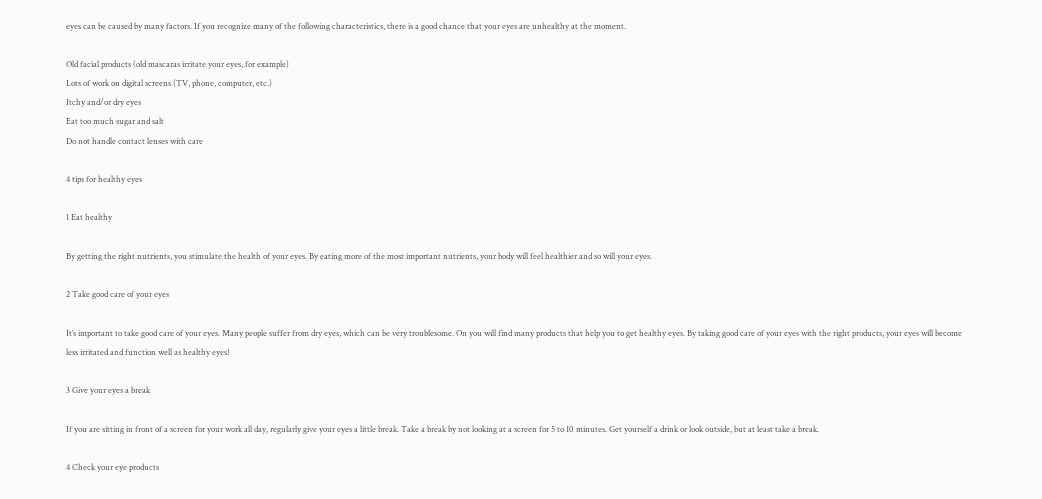eyes can be caused by many factors. If you recognize many of the following characteristics, there is a good chance that your eyes are unhealthy at the moment.

Old facial products (old mascaras irritate your eyes, for example)
Lots of work on digital screens (TV, phone, computer, etc.)
Itchy and/or dry eyes
Eat too much sugar and salt
Do not handle contact lenses with care

4 tips for healthy eyes

1 Eat healthy

By getting the right nutrients, you stimulate the health of your eyes. By eating more of the most important nutrients, your body will feel healthier and so will your eyes.

2 Take good care of your eyes

It’s important to take good care of your eyes. Many people suffer from dry eyes, which can be very troublesome. On you will find many products that help you to get healthy eyes. By taking good care of your eyes with the right products, your eyes will become less irritated and function well as healthy eyes!

3 Give your eyes a break

If you are sitting in front of a screen for your work all day, regularly give your eyes a little break. Take a break by not looking at a screen for 5 to 10 minutes. Get yourself a drink or look outside, but at least take a break.

4 Check your eye products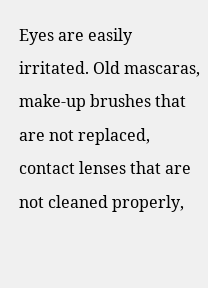Eyes are easily irritated. Old mascaras, make-up brushes that are not replaced, contact lenses that are not cleaned properly,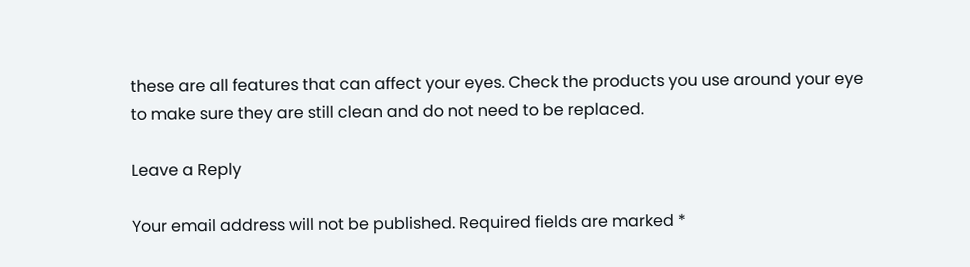these are all features that can affect your eyes. Check the products you use around your eye to make sure they are still clean and do not need to be replaced.

Leave a Reply

Your email address will not be published. Required fields are marked *